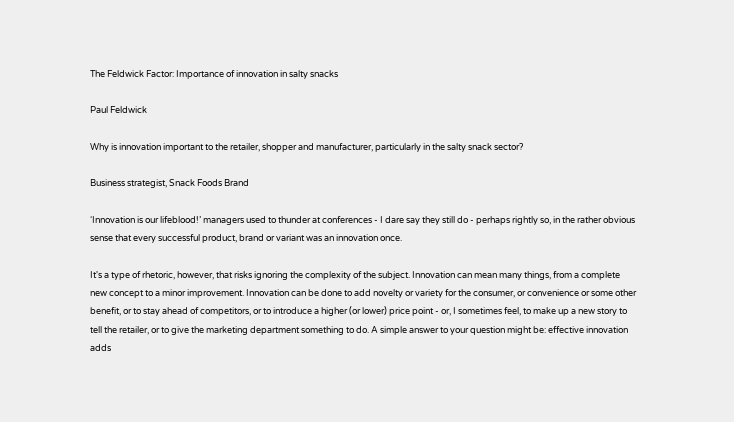The Feldwick Factor: Importance of innovation in salty snacks

Paul Feldwick

Why is innovation important to the retailer, shopper and manufacturer, particularly in the salty snack sector?

Business strategist, Snack Foods Brand

‘Innovation is our lifeblood!’ managers used to thunder at conferences - I dare say they still do - perhaps rightly so, in the rather obvious sense that every successful product, brand or variant was an innovation once.

It's a type of rhetoric, however, that risks ignoring the complexity of the subject. Innovation can mean many things, from a complete new concept to a minor improvement. Innovation can be done to add novelty or variety for the consumer, or convenience or some other benefit, or to stay ahead of competitors, or to introduce a higher (or lower) price point - or, I sometimes feel, to make up a new story to tell the retailer, or to give the marketing department something to do. A simple answer to your question might be: effective innovation adds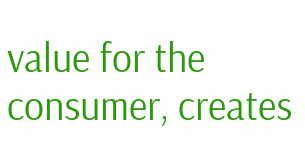value for the consumer, creates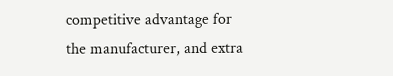competitive advantage for the manufacturer, and extra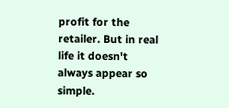profit for the retailer. But in real life it doesn't always appear so simple.